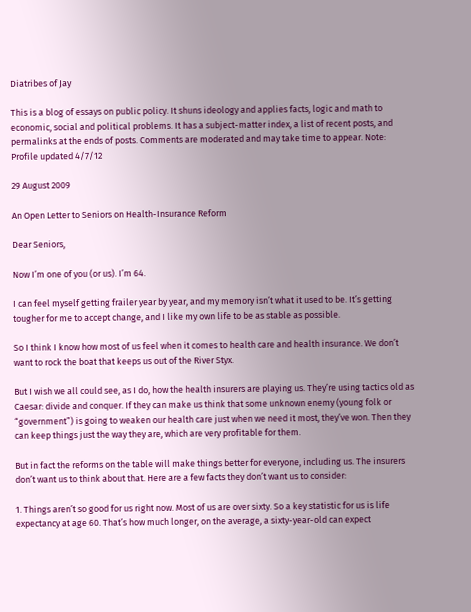Diatribes of Jay

This is a blog of essays on public policy. It shuns ideology and applies facts, logic and math to economic, social and political problems. It has a subject-matter index, a list of recent posts, and permalinks at the ends of posts. Comments are moderated and may take time to appear. Note: Profile updated 4/7/12

29 August 2009

An Open Letter to Seniors on Health-Insurance Reform

Dear Seniors,

Now I’m one of you (or us). I’m 64.

I can feel myself getting frailer year by year, and my memory isn’t what it used to be. It’s getting tougher for me to accept change, and I like my own life to be as stable as possible.

So I think I know how most of us feel when it comes to health care and health insurance. We don’t want to rock the boat that keeps us out of the River Styx.

But I wish we all could see, as I do, how the health insurers are playing us. They’re using tactics old as Caesar: divide and conquer. If they can make us think that some unknown enemy (young folk or “government”) is going to weaken our health care just when we need it most, they’ve won. Then they can keep things just the way they are, which are very profitable for them.

But in fact the reforms on the table will make things better for everyone, including us. The insurers don’t want us to think about that. Here are a few facts they don’t want us to consider:

1. Things aren’t so good for us right now. Most of us are over sixty. So a key statistic for us is life expectancy at age 60. That’s how much longer, on the average, a sixty-year-old can expect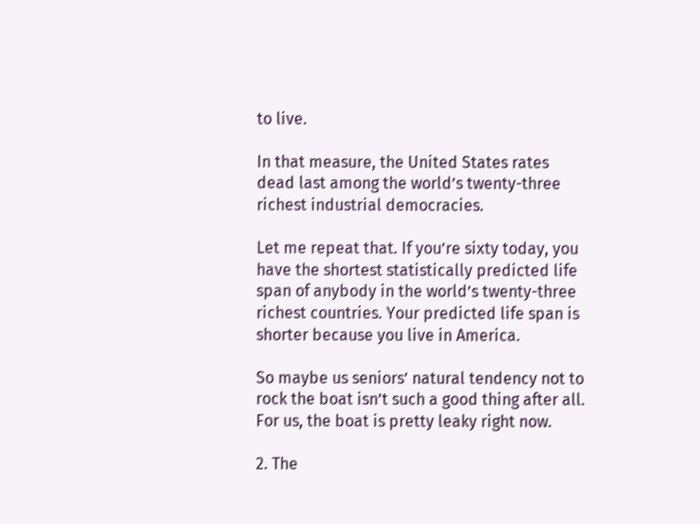to live.

In that measure, the United States rates dead last among the world’s twenty-three richest industrial democracies.

Let me repeat that. If you’re sixty today, you have the shortest statistically predicted life span of anybody in the world’s twenty-three richest countries. Your predicted life span is shorter because you live in America.

So maybe us seniors’ natural tendency not to rock the boat isn’t such a good thing after all. For us, the boat is pretty leaky right now.

2. The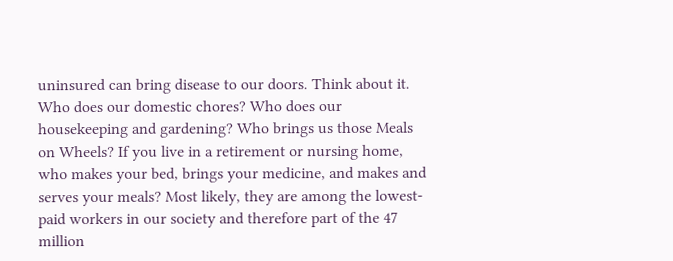uninsured can bring disease to our doors. Think about it. Who does our domestic chores? Who does our housekeeping and gardening? Who brings us those Meals on Wheels? If you live in a retirement or nursing home, who makes your bed, brings your medicine, and makes and serves your meals? Most likely, they are among the lowest-paid workers in our society and therefore part of the 47 million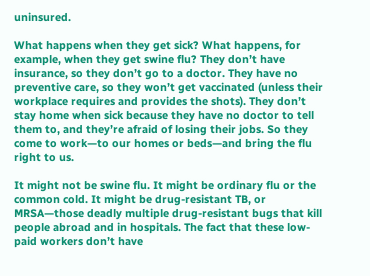uninsured.

What happens when they get sick? What happens, for example, when they get swine flu? They don’t have insurance, so they don’t go to a doctor. They have no preventive care, so they won’t get vaccinated (unless their workplace requires and provides the shots). They don’t stay home when sick because they have no doctor to tell them to, and they’re afraid of losing their jobs. So they come to work—to our homes or beds—and bring the flu right to us.

It might not be swine flu. It might be ordinary flu or the common cold. It might be drug-resistant TB, or MRSA—those deadly multiple drug-resistant bugs that kill people abroad and in hospitals. The fact that these low-paid workers don’t have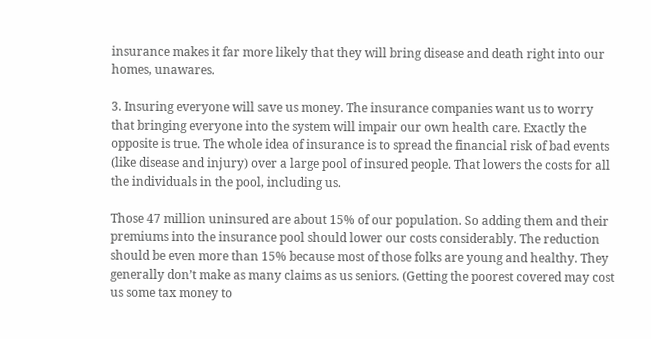insurance makes it far more likely that they will bring disease and death right into our homes, unawares.

3. Insuring everyone will save us money. The insurance companies want us to worry that bringing everyone into the system will impair our own health care. Exactly the opposite is true. The whole idea of insurance is to spread the financial risk of bad events (like disease and injury) over a large pool of insured people. That lowers the costs for all the individuals in the pool, including us.

Those 47 million uninsured are about 15% of our population. So adding them and their premiums into the insurance pool should lower our costs considerably. The reduction should be even more than 15% because most of those folks are young and healthy. They generally don’t make as many claims as us seniors. (Getting the poorest covered may cost us some tax money to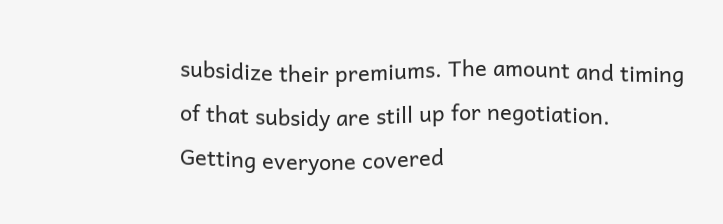subsidize their premiums. The amount and timing of that subsidy are still up for negotiation. Getting everyone covered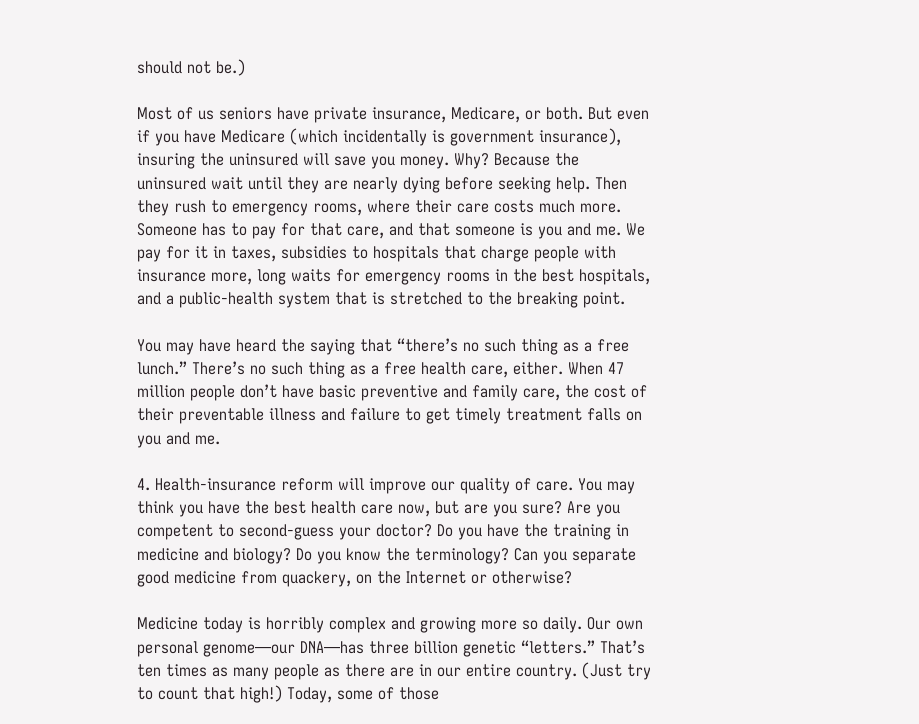should not be.)

Most of us seniors have private insurance, Medicare, or both. But even if you have Medicare (which incidentally is government insurance), insuring the uninsured will save you money. Why? Because the uninsured wait until they are nearly dying before seeking help. Then they rush to emergency rooms, where their care costs much more. Someone has to pay for that care, and that someone is you and me. We pay for it in taxes, subsidies to hospitals that charge people with insurance more, long waits for emergency rooms in the best hospitals, and a public-health system that is stretched to the breaking point.

You may have heard the saying that “there’s no such thing as a free lunch.” There’s no such thing as a free health care, either. When 47 million people don’t have basic preventive and family care, the cost of their preventable illness and failure to get timely treatment falls on you and me.

4. Health-insurance reform will improve our quality of care. You may think you have the best health care now, but are you sure? Are you competent to second-guess your doctor? Do you have the training in medicine and biology? Do you know the terminology? Can you separate good medicine from quackery, on the Internet or otherwise?

Medicine today is horribly complex and growing more so daily. Our own personal genome—our DNA—has three billion genetic “letters.” That’s ten times as many people as there are in our entire country. (Just try to count that high!) Today, some of those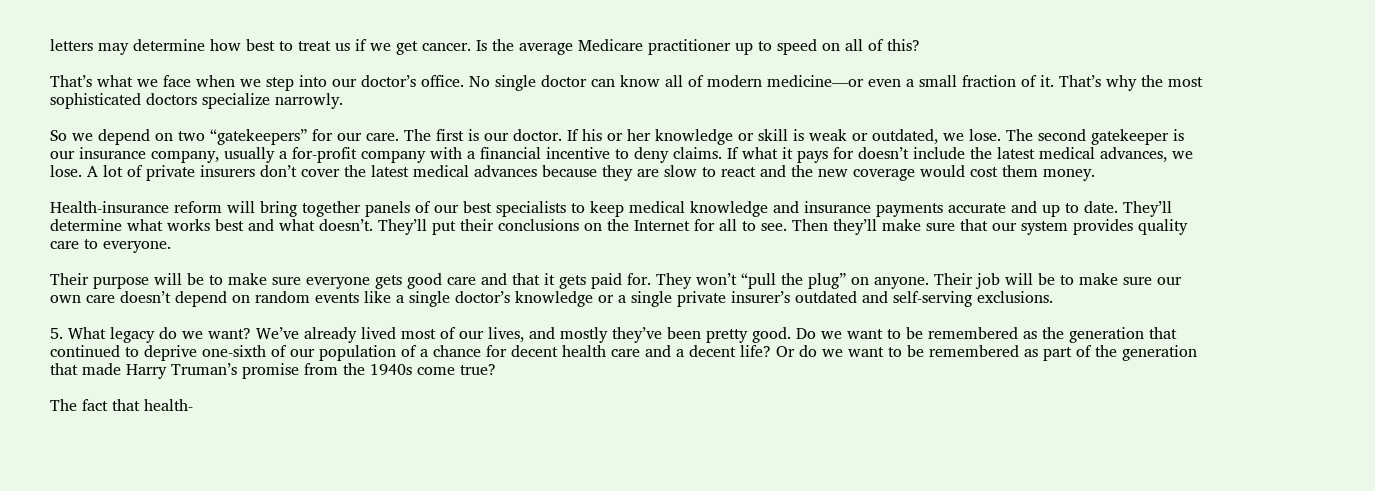letters may determine how best to treat us if we get cancer. Is the average Medicare practitioner up to speed on all of this?

That’s what we face when we step into our doctor’s office. No single doctor can know all of modern medicine—or even a small fraction of it. That’s why the most sophisticated doctors specialize narrowly.

So we depend on two “gatekeepers” for our care. The first is our doctor. If his or her knowledge or skill is weak or outdated, we lose. The second gatekeeper is our insurance company, usually a for-profit company with a financial incentive to deny claims. If what it pays for doesn’t include the latest medical advances, we lose. A lot of private insurers don’t cover the latest medical advances because they are slow to react and the new coverage would cost them money.

Health-insurance reform will bring together panels of our best specialists to keep medical knowledge and insurance payments accurate and up to date. They’ll determine what works best and what doesn’t. They’ll put their conclusions on the Internet for all to see. Then they’ll make sure that our system provides quality care to everyone.

Their purpose will be to make sure everyone gets good care and that it gets paid for. They won’t “pull the plug” on anyone. Their job will be to make sure our own care doesn’t depend on random events like a single doctor’s knowledge or a single private insurer’s outdated and self-serving exclusions.

5. What legacy do we want? We’ve already lived most of our lives, and mostly they’ve been pretty good. Do we want to be remembered as the generation that continued to deprive one-sixth of our population of a chance for decent health care and a decent life? Or do we want to be remembered as part of the generation that made Harry Truman’s promise from the 1940s come true?

The fact that health-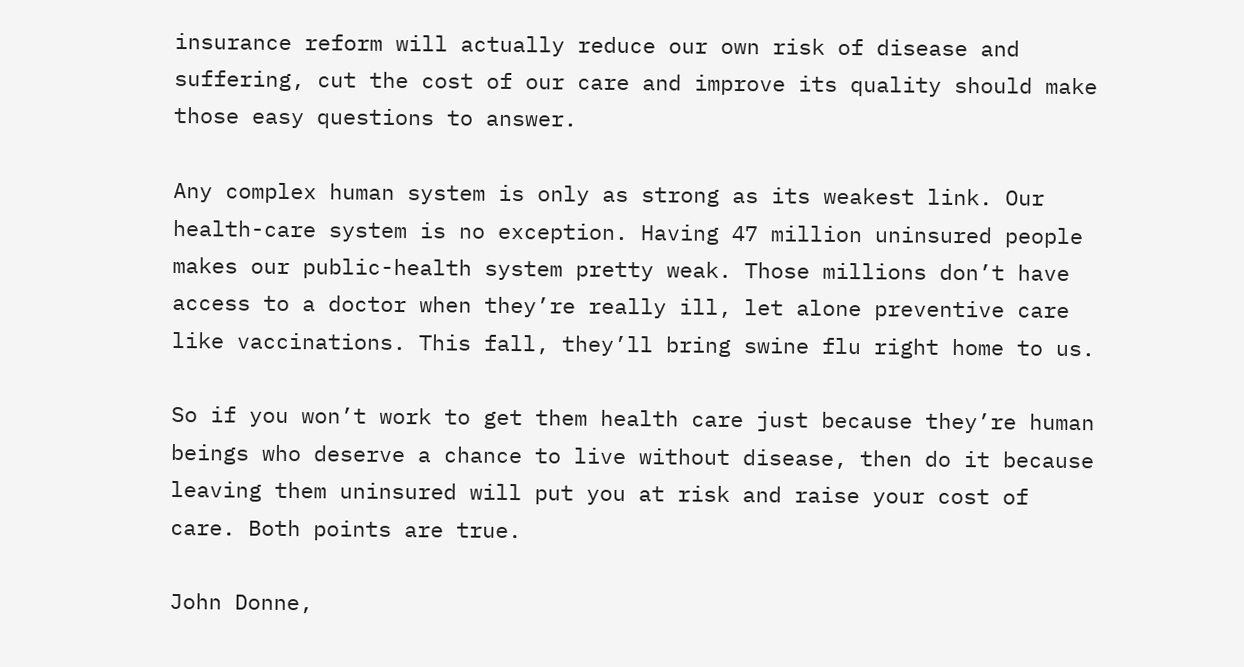insurance reform will actually reduce our own risk of disease and suffering, cut the cost of our care and improve its quality should make those easy questions to answer.

Any complex human system is only as strong as its weakest link. Our health-care system is no exception. Having 47 million uninsured people makes our public-health system pretty weak. Those millions don’t have access to a doctor when they’re really ill, let alone preventive care like vaccinations. This fall, they’ll bring swine flu right home to us.

So if you won’t work to get them health care just because they’re human beings who deserve a chance to live without disease, then do it because leaving them uninsured will put you at risk and raise your cost of care. Both points are true.

John Donne,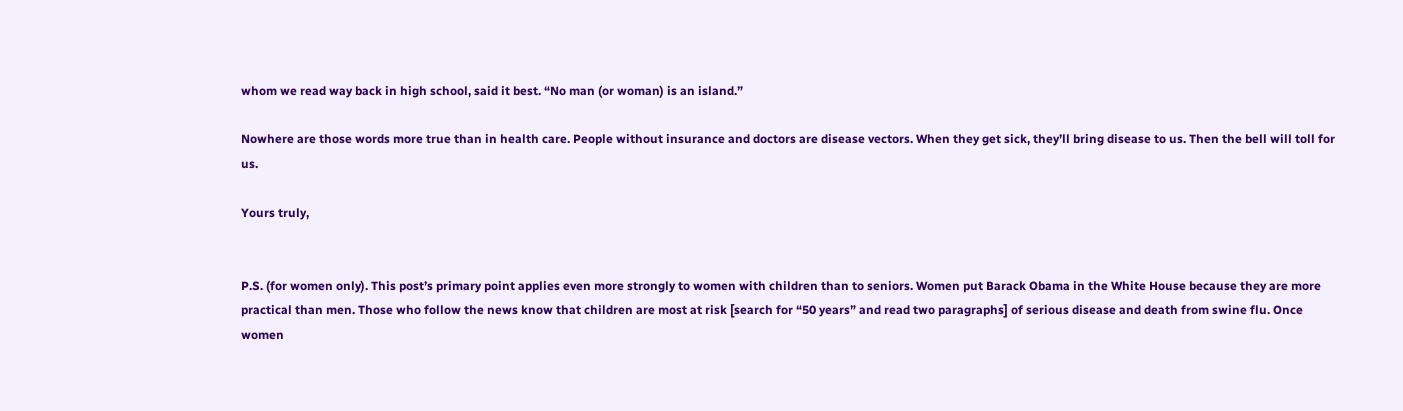whom we read way back in high school, said it best. “No man (or woman) is an island.”

Nowhere are those words more true than in health care. People without insurance and doctors are disease vectors. When they get sick, they’ll bring disease to us. Then the bell will toll for us.

Yours truly,


P.S. (for women only). This post’s primary point applies even more strongly to women with children than to seniors. Women put Barack Obama in the White House because they are more practical than men. Those who follow the news know that children are most at risk [search for “50 years” and read two paragraphs] of serious disease and death from swine flu. Once women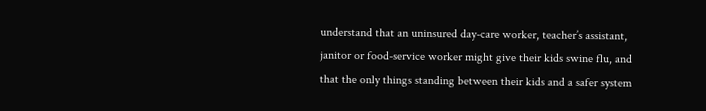understand that an uninsured day-care worker, teacher’s assistant, janitor or food-service worker might give their kids swine flu, and that the only things standing between their kids and a safer system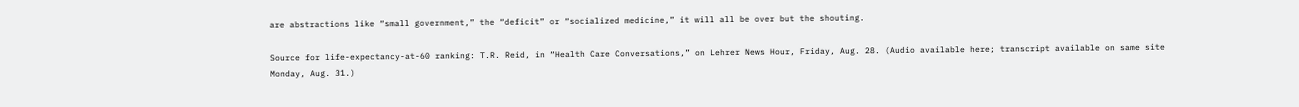are abstractions like “small government,” the “deficit” or “socialized medicine,” it will all be over but the shouting.

Source for life-expectancy-at-60 ranking: T.R. Reid, in “Health Care Conversations,” on Lehrer News Hour, Friday, Aug. 28. (Audio available here; transcript available on same site Monday, Aug. 31.)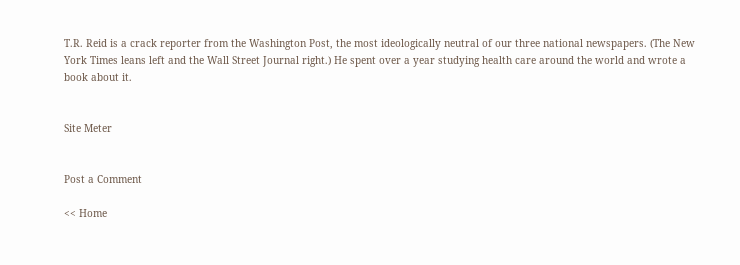T.R. Reid is a crack reporter from the Washington Post, the most ideologically neutral of our three national newspapers. (The New York Times leans left and the Wall Street Journal right.) He spent over a year studying health care around the world and wrote a book about it.


Site Meter


Post a Comment

<< Home